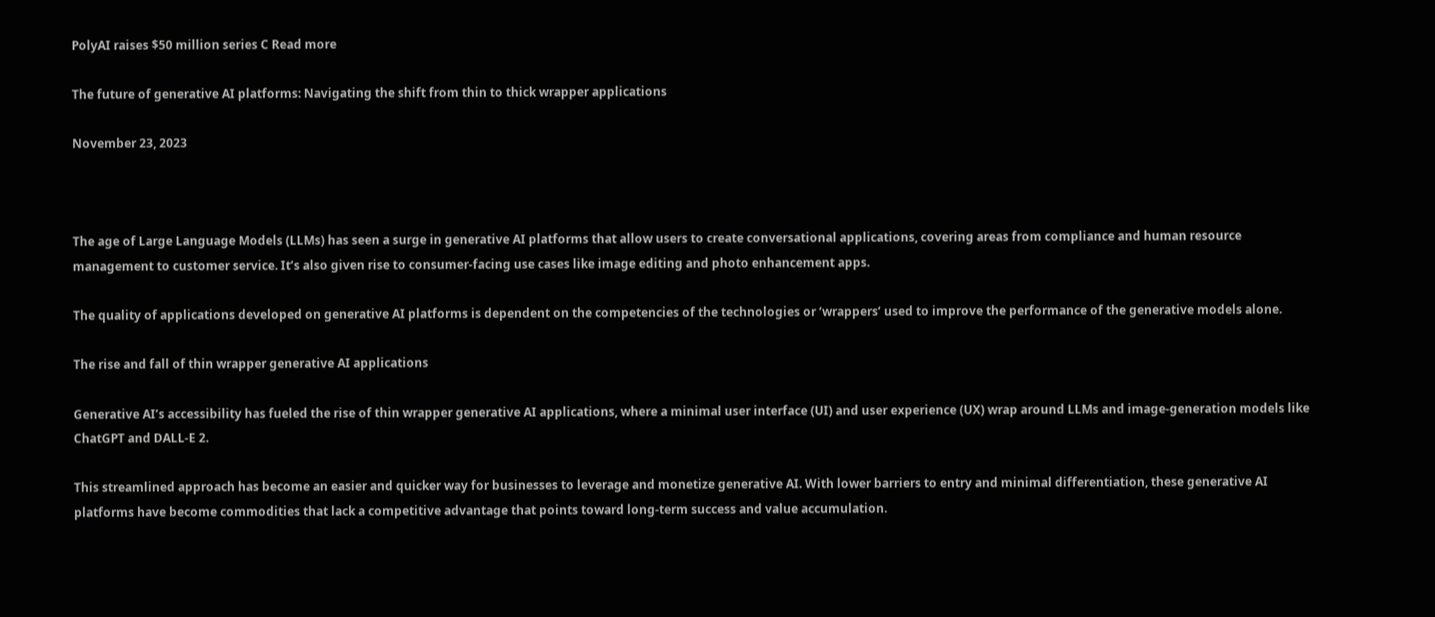PolyAI raises $50 million series C Read more

The future of generative AI platforms: Navigating the shift from thin to thick wrapper applications

November 23, 2023



The age of Large Language Models (LLMs) has seen a surge in generative AI platforms that allow users to create conversational applications, covering areas from compliance and human resource management to customer service. It’s also given rise to consumer-facing use cases like image editing and photo enhancement apps.

The quality of applications developed on generative AI platforms is dependent on the competencies of the technologies or ‘wrappers’ used to improve the performance of the generative models alone.

The rise and fall of thin wrapper generative AI applications

Generative AI’s accessibility has fueled the rise of thin wrapper generative AI applications, where a minimal user interface (UI) and user experience (UX) wrap around LLMs and image-generation models like ChatGPT and DALL-E 2.

This streamlined approach has become an easier and quicker way for businesses to leverage and monetize generative AI. With lower barriers to entry and minimal differentiation, these generative AI platforms have become commodities that lack a competitive advantage that points toward long-term success and value accumulation.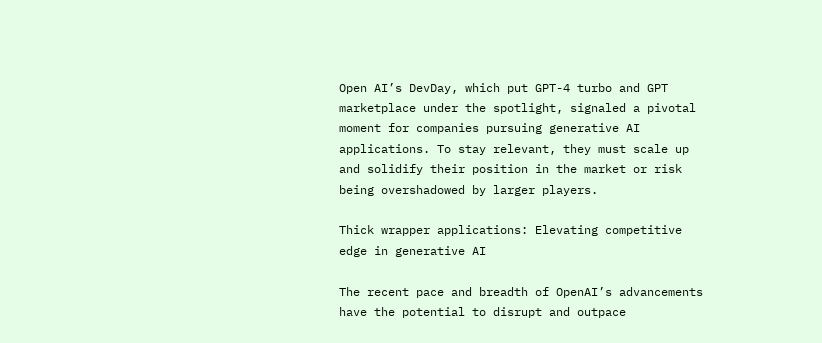Open AI’s DevDay, which put GPT-4 turbo and GPT marketplace under the spotlight, signaled a pivotal moment for companies pursuing generative AI applications. To stay relevant, they must scale up and solidify their position in the market or risk being overshadowed by larger players.

Thick wrapper applications: Elevating competitive edge in generative AI

The recent pace and breadth of OpenAI’s advancements have the potential to disrupt and outpace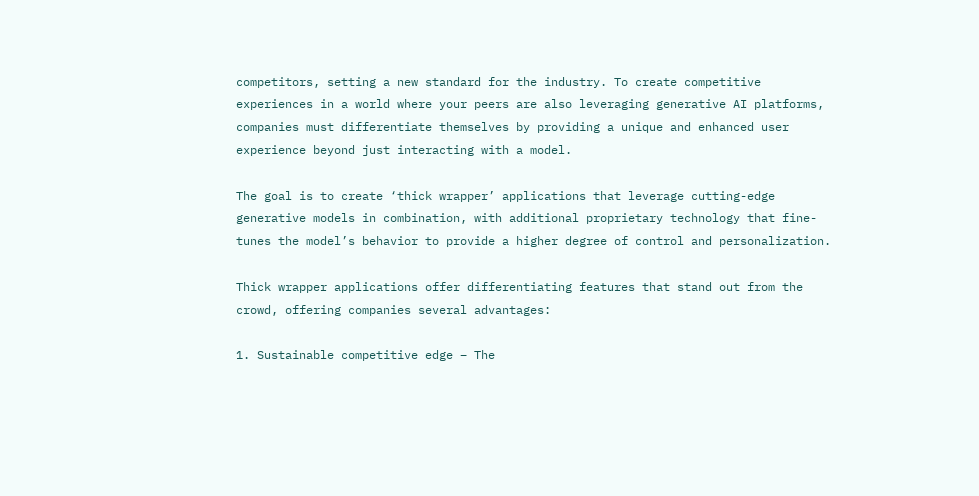competitors, setting a new standard for the industry. To create competitive experiences in a world where your peers are also leveraging generative AI platforms, companies must differentiate themselves by providing a unique and enhanced user experience beyond just interacting with a model.

The goal is to create ‘thick wrapper’ applications that leverage cutting-edge generative models in combination, with additional proprietary technology that fine-tunes the model’s behavior to provide a higher degree of control and personalization.

Thick wrapper applications offer differentiating features that stand out from the crowd, offering companies several advantages:

1. Sustainable competitive edge – The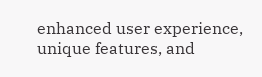enhanced user experience, unique features, and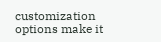customization options make it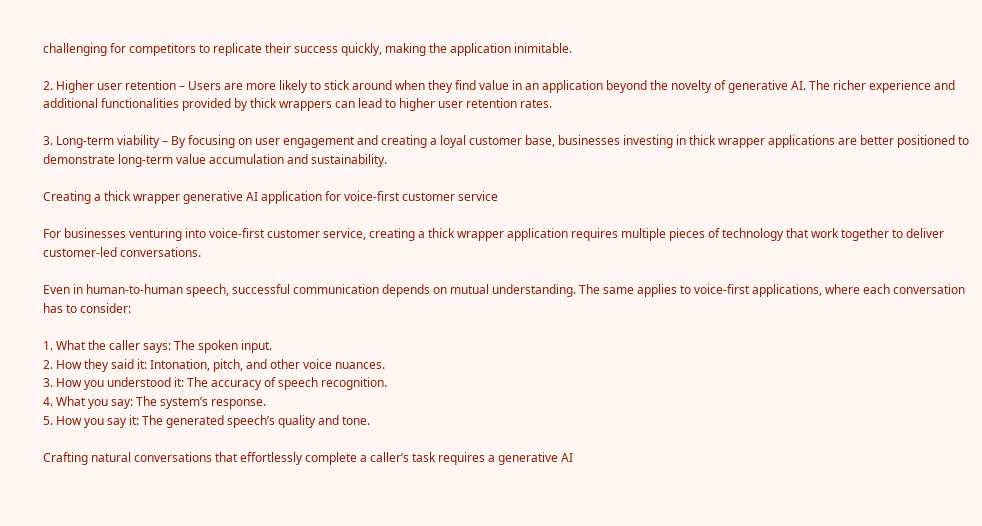challenging for competitors to replicate their success quickly, making the application inimitable.

2. Higher user retention – Users are more likely to stick around when they find value in an application beyond the novelty of generative AI. The richer experience and additional functionalities provided by thick wrappers can lead to higher user retention rates.

3. Long-term viability – By focusing on user engagement and creating a loyal customer base, businesses investing in thick wrapper applications are better positioned to demonstrate long-term value accumulation and sustainability.

Creating a thick wrapper generative AI application for voice-first customer service

For businesses venturing into voice-first customer service, creating a thick wrapper application requires multiple pieces of technology that work together to deliver customer-led conversations.

Even in human-to-human speech, successful communication depends on mutual understanding. The same applies to voice-first applications, where each conversation has to consider:

1. What the caller says: The spoken input.
2. How they said it: Intonation, pitch, and other voice nuances.
3. How you understood it: The accuracy of speech recognition.
4. What you say: The system’s response.
5. How you say it: The generated speech’s quality and tone.

Crafting natural conversations that effortlessly complete a caller’s task requires a generative AI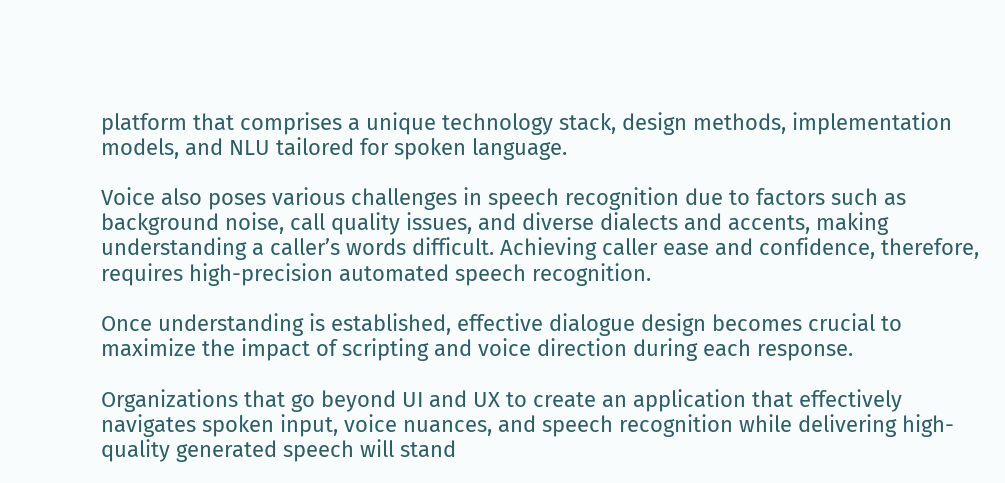platform that comprises a unique technology stack, design methods, implementation models, and NLU tailored for spoken language.

Voice also poses various challenges in speech recognition due to factors such as background noise, call quality issues, and diverse dialects and accents, making understanding a caller’s words difficult. Achieving caller ease and confidence, therefore, requires high-precision automated speech recognition.

Once understanding is established, effective dialogue design becomes crucial to maximize the impact of scripting and voice direction during each response.

Organizations that go beyond UI and UX to create an application that effectively navigates spoken input, voice nuances, and speech recognition while delivering high-quality generated speech will stand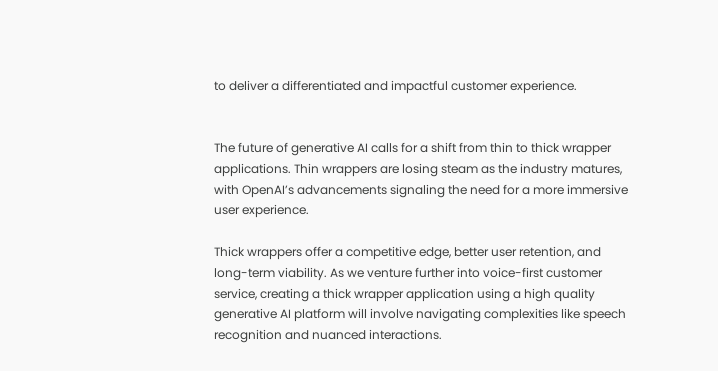to deliver a differentiated and impactful customer experience.


The future of generative AI calls for a shift from thin to thick wrapper applications. Thin wrappers are losing steam as the industry matures, with OpenAI’s advancements signaling the need for a more immersive user experience.

Thick wrappers offer a competitive edge, better user retention, and long-term viability. As we venture further into voice-first customer service, creating a thick wrapper application using a high quality generative AI platform will involve navigating complexities like speech recognition and nuanced interactions.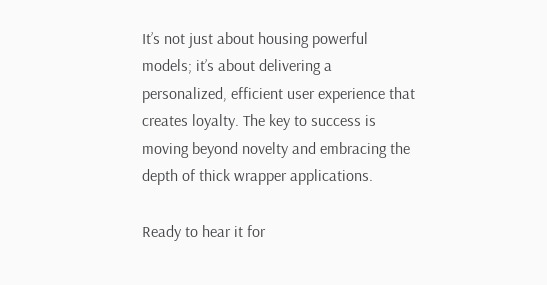It’s not just about housing powerful models; it’s about delivering a personalized, efficient user experience that creates loyalty. The key to success is moving beyond novelty and embracing the depth of thick wrapper applications.

Ready to hear it for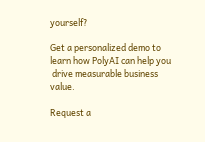yourself?

Get a personalized demo to learn how PolyAI can help you
 drive measurable business value.

Request a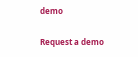demo

Request a demo